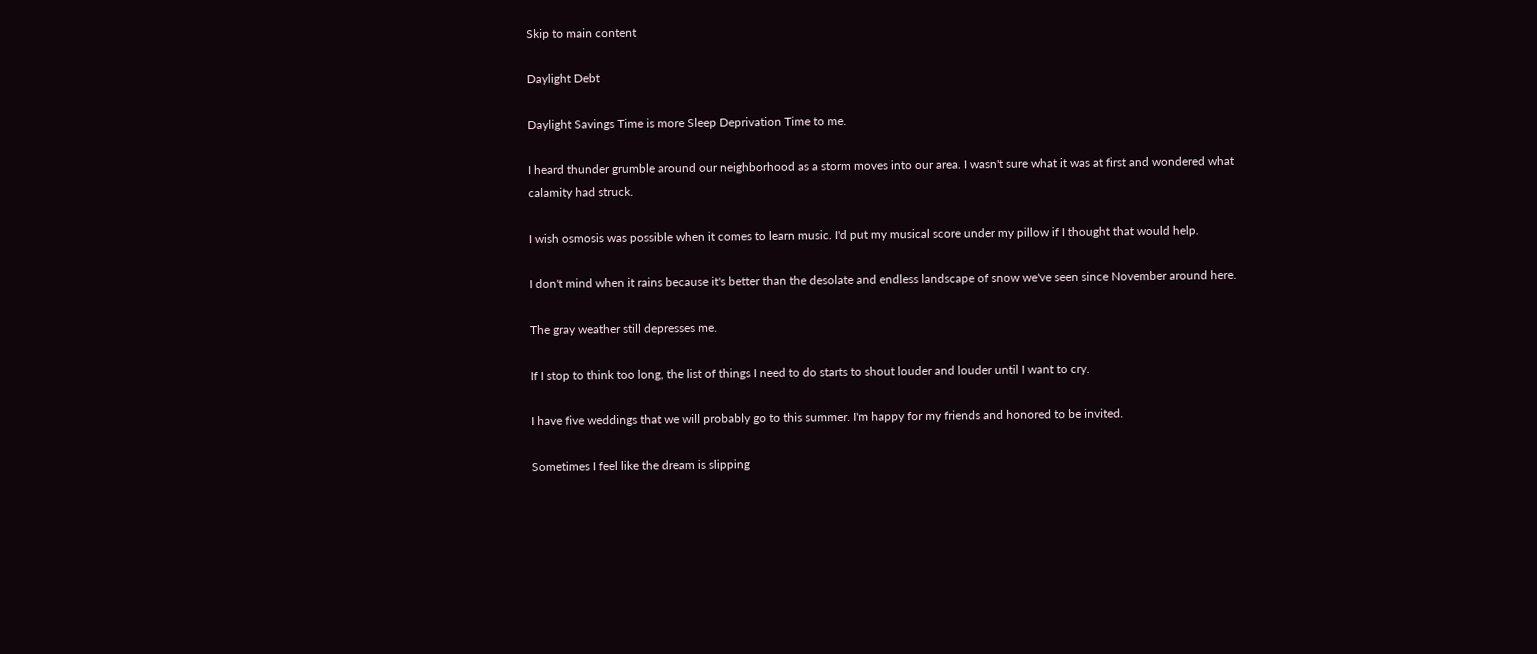Skip to main content

Daylight Debt

Daylight Savings Time is more Sleep Deprivation Time to me.

I heard thunder grumble around our neighborhood as a storm moves into our area. I wasn't sure what it was at first and wondered what calamity had struck.

I wish osmosis was possible when it comes to learn music. I'd put my musical score under my pillow if I thought that would help.

I don't mind when it rains because it's better than the desolate and endless landscape of snow we've seen since November around here.

The gray weather still depresses me.

If I stop to think too long, the list of things I need to do starts to shout louder and louder until I want to cry.

I have five weddings that we will probably go to this summer. I'm happy for my friends and honored to be invited.

Sometimes I feel like the dream is slipping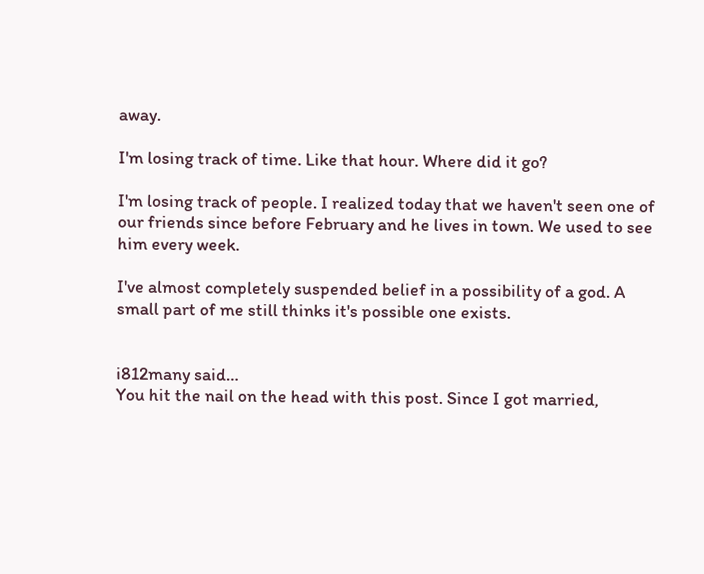away.

I'm losing track of time. Like that hour. Where did it go?

I'm losing track of people. I realized today that we haven't seen one of our friends since before February and he lives in town. We used to see him every week.

I've almost completely suspended belief in a possibility of a god. A small part of me still thinks it's possible one exists.


i812many said…
You hit the nail on the head with this post. Since I got married,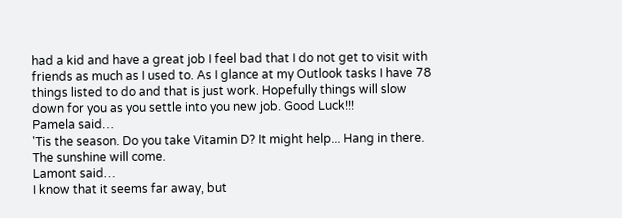had a kid and have a great job I feel bad that I do not get to visit with friends as much as I used to. As I glance at my Outlook tasks I have 78 things listed to do and that is just work. Hopefully things will slow down for you as you settle into you new job. Good Luck!!!
Pamela said…
'Tis the season. Do you take Vitamin D? It might help... Hang in there. The sunshine will come.
Lamont said…
I know that it seems far away, but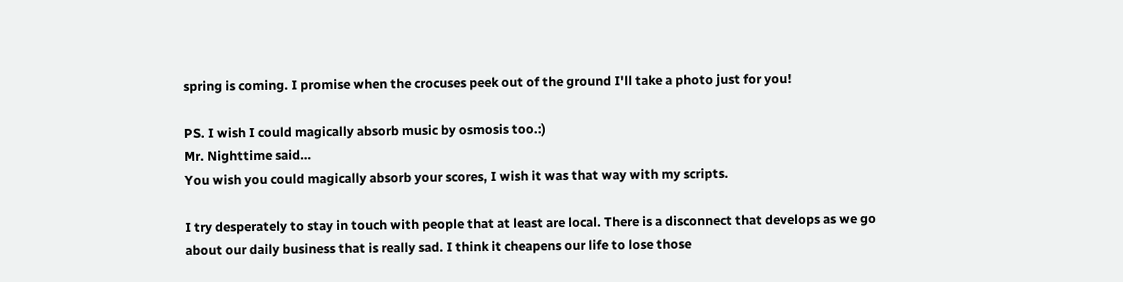spring is coming. I promise when the crocuses peek out of the ground I'll take a photo just for you!

PS. I wish I could magically absorb music by osmosis too.:)
Mr. Nighttime said…
You wish you could magically absorb your scores, I wish it was that way with my scripts.

I try desperately to stay in touch with people that at least are local. There is a disconnect that develops as we go about our daily business that is really sad. I think it cheapens our life to lose those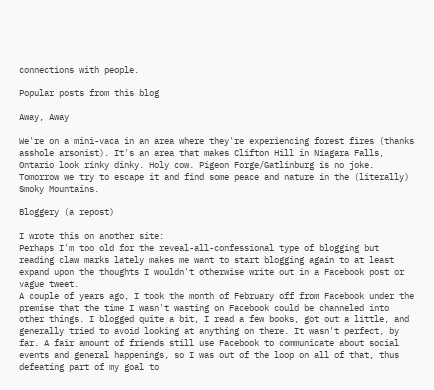connections with people.

Popular posts from this blog

Away, Away

We're on a mini-vaca in an area where they're experiencing forest fires (thanks asshole arsonist). It's an area that makes Clifton Hill in Niagara Falls, Ontario look rinky dinky. Holy cow. Pigeon Forge/Gatlinburg is no joke. Tomorrow we try to escape it and find some peace and nature in the (literally) Smoky Mountains.

Bloggery (a repost)

I wrote this on another site:
Perhaps I'm too old for the reveal-all-confessional type of blogging but reading claw marks lately makes me want to start blogging again to at least expand upon the thoughts I wouldn't otherwise write out in a Facebook post or vague tweet.
A couple of years ago, I took the month of February off from Facebook under the premise that the time I wasn't wasting on Facebook could be channeled into other things. I blogged quite a bit, I read a few books, got out a little, and generally tried to avoid looking at anything on there. It wasn't perfect, by far. A fair amount of friends still use Facebook to communicate about social events and general happenings, so I was out of the loop on all of that, thus defeating part of my goal to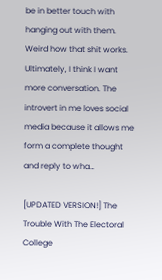be in better touch with hanging out with them. Weird how that shit works.
Ultimately, I think I want more conversation. The introvert in me loves social media because it allows me form a complete thought and reply to wha…

[UPDATED VERSION!] The Trouble With The Electoral College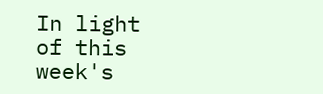In light of this week's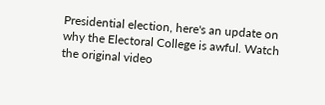Presidential election, here's an update on why the Electoral College is awful. Watch the original video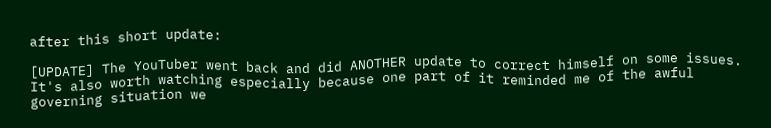after this short update:

[UPDATE] The YouTuber went back and did ANOTHER update to correct himself on some issues. It's also worth watching especially because one part of it reminded me of the awful governing situation we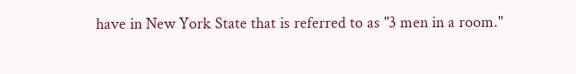have in New York State that is referred to as "3 men in a room."